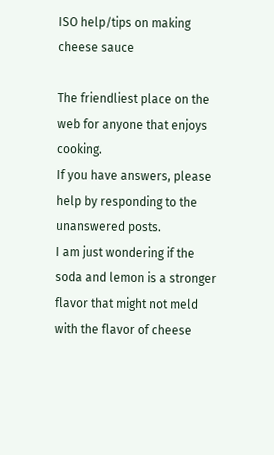ISO help/tips on making cheese sauce

The friendliest place on the web for anyone that enjoys cooking.
If you have answers, please help by responding to the unanswered posts.
I am just wondering if the soda and lemon is a stronger flavor that might not meld with the flavor of cheese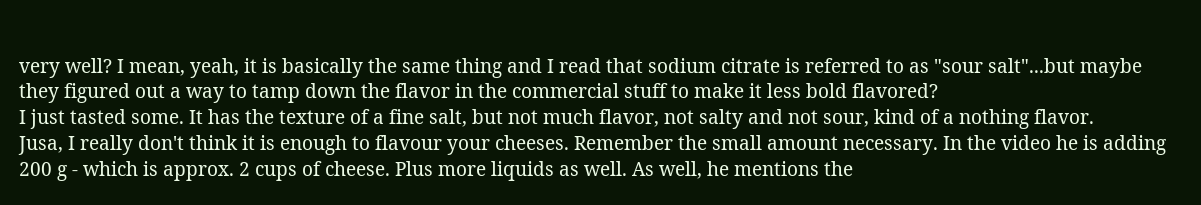very well? I mean, yeah, it is basically the same thing and I read that sodium citrate is referred to as "sour salt"...but maybe they figured out a way to tamp down the flavor in the commercial stuff to make it less bold flavored?
I just tasted some. It has the texture of a fine salt, but not much flavor, not salty and not sour, kind of a nothing flavor.
Jusa, I really don't think it is enough to flavour your cheeses. Remember the small amount necessary. In the video he is adding 200 g - which is approx. 2 cups of cheese. Plus more liquids as well. As well, he mentions the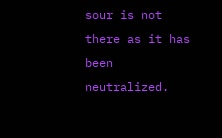sour is not there as it has been neutralized.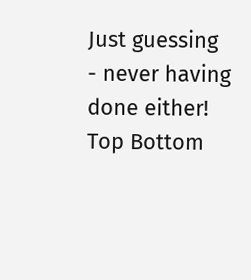Just guessing - never having done either!
Top Bottom